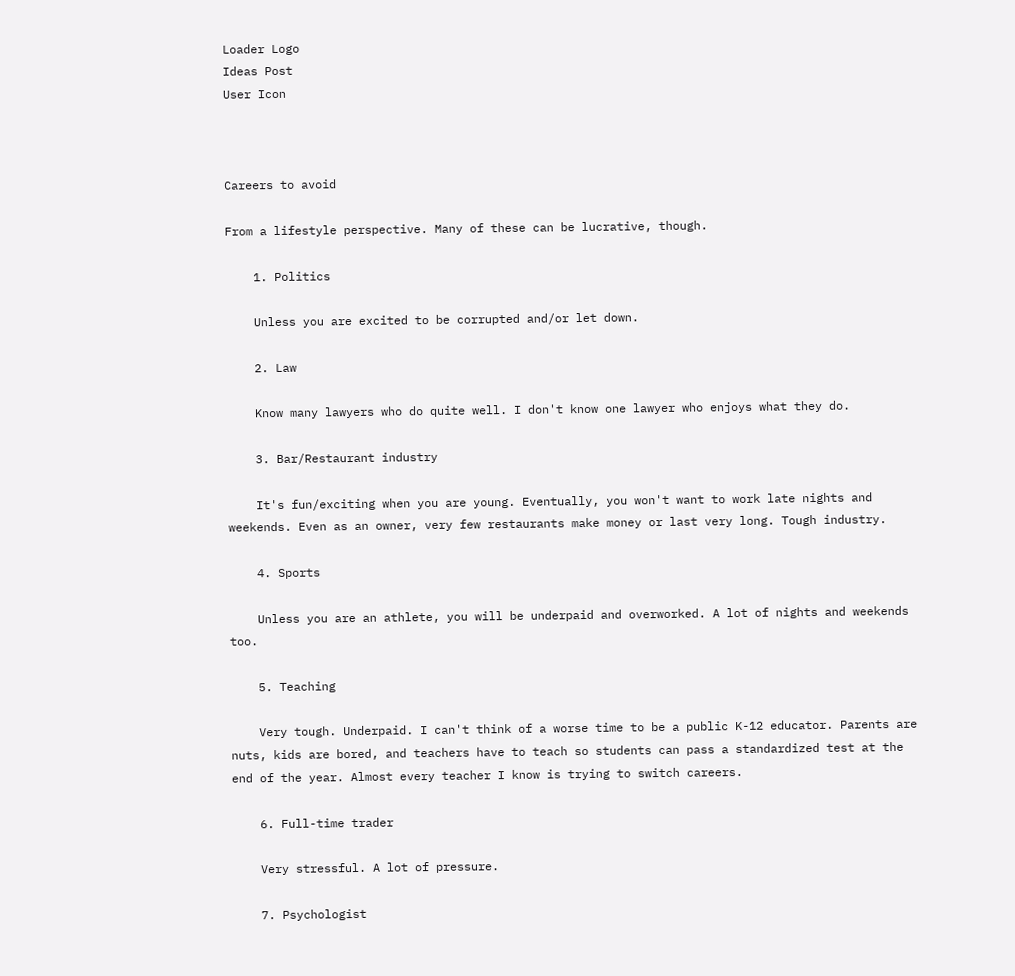Loader Logo
Ideas Post
User Icon



Careers to avoid

From a lifestyle perspective. Many of these can be lucrative, though.

    1. Politics

    Unless you are excited to be corrupted and/or let down.

    2. Law

    Know many lawyers who do quite well. I don't know one lawyer who enjoys what they do.

    3. Bar/Restaurant industry

    It's fun/exciting when you are young. Eventually, you won't want to work late nights and weekends. Even as an owner, very few restaurants make money or last very long. Tough industry.

    4. Sports

    Unless you are an athlete, you will be underpaid and overworked. A lot of nights and weekends too.

    5. Teaching

    Very tough. Underpaid. I can't think of a worse time to be a public K-12 educator. Parents are nuts, kids are bored, and teachers have to teach so students can pass a standardized test at the end of the year. Almost every teacher I know is trying to switch careers.

    6. Full-time trader

    Very stressful. A lot of pressure.

    7. Psychologist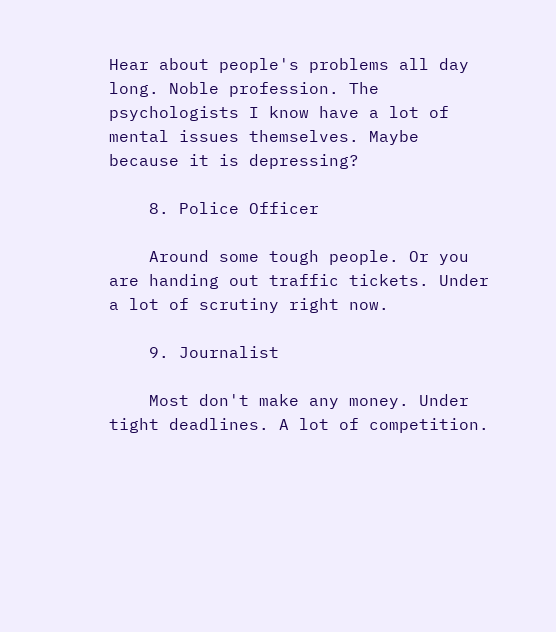Hear about people's problems all day long. Noble profession. The psychologists I know have a lot of mental issues themselves. Maybe because it is depressing?

    8. Police Officer

    Around some tough people. Or you are handing out traffic tickets. Under a lot of scrutiny right now.

    9. Journalist

    Most don't make any money. Under tight deadlines. A lot of competition.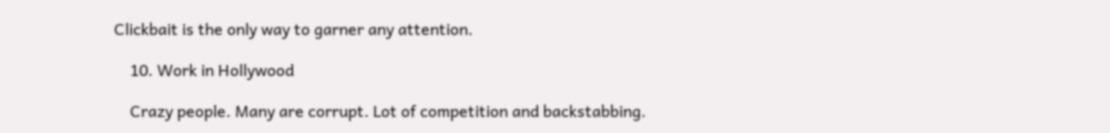Clickbait is the only way to garner any attention.

    10. Work in Hollywood

    Crazy people. Many are corrupt. Lot of competition and backstabbing.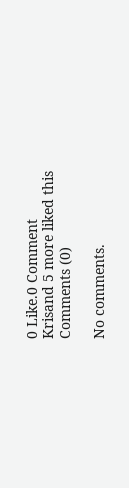0 Like.0 Comment
Krisand 5 more liked this
Comments (0)

No comments.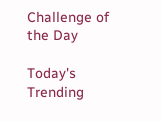Challenge of the Day

Today's Trending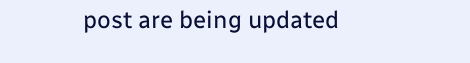post are being updated